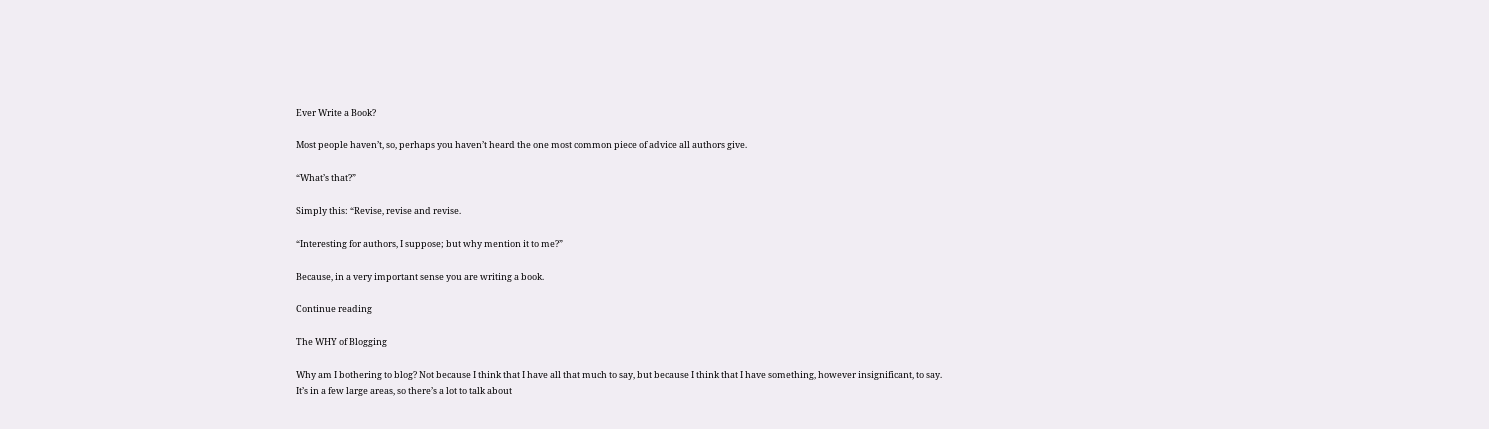Ever Write a Book?

Most people haven’t, so, perhaps you haven’t heard the one most common piece of advice all authors give.

“What’s that?”

Simply this: “Revise, revise and revise.

“Interesting for authors, I suppose; but why mention it to me?”

Because, in a very important sense you are writing a book.

Continue reading

The WHY of Blogging

Why am I bothering to blog? Not because I think that I have all that much to say, but because I think that I have something, however insignificant, to say. It’s in a few large areas, so there’s a lot to talk about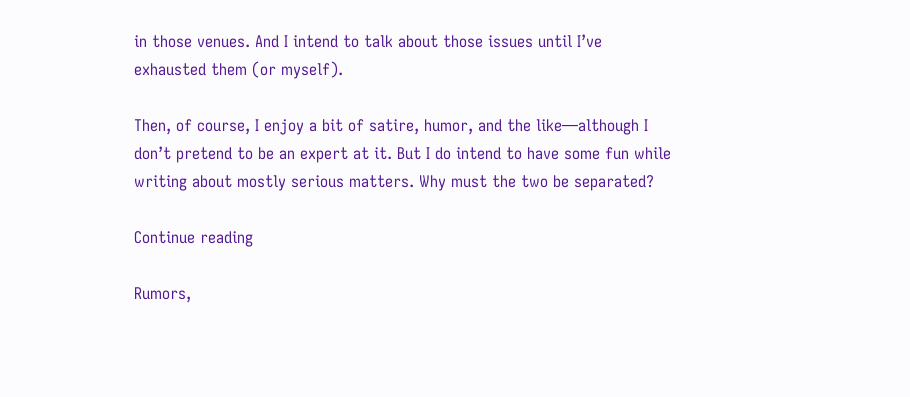in those venues. And I intend to talk about those issues until I’ve exhausted them (or myself).

Then, of course, I enjoy a bit of satire, humor, and the like—although I don’t pretend to be an expert at it. But I do intend to have some fun while writing about mostly serious matters. Why must the two be separated?

Continue reading

Rumors,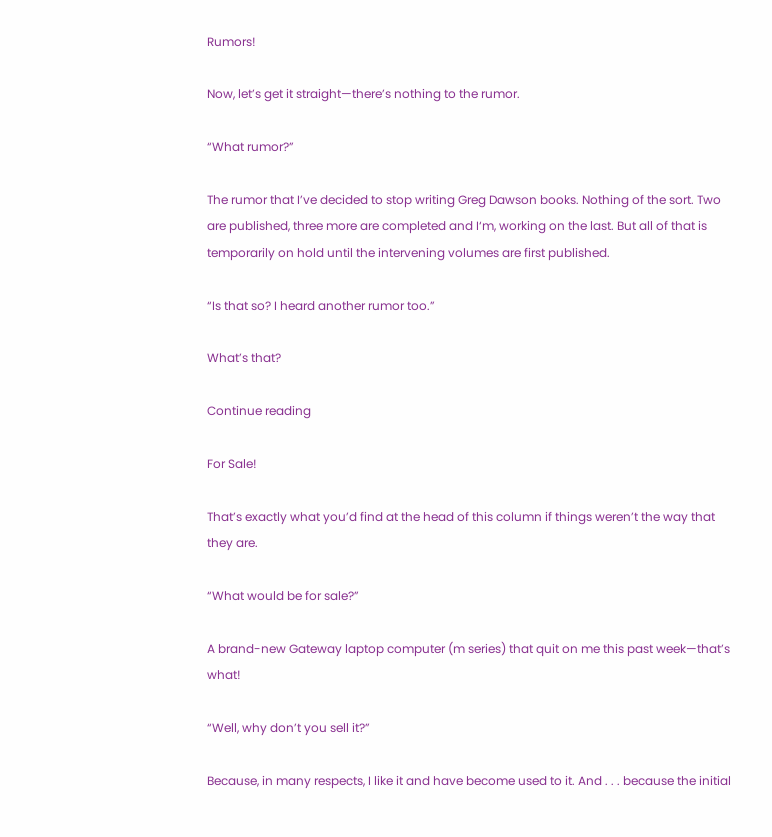Rumors!

Now, let’s get it straight—there’s nothing to the rumor.

“What rumor?”

The rumor that I’ve decided to stop writing Greg Dawson books. Nothing of the sort. Two are published, three more are completed and I‘m, working on the last. But all of that is temporarily on hold until the intervening volumes are first published.

“Is that so? I heard another rumor too.”

What’s that?

Continue reading

For Sale!

That’s exactly what you’d find at the head of this column if things weren’t the way that they are.

“What would be for sale?”

A brand-new Gateway laptop computer (m series) that quit on me this past week—that’s what!

“Well, why don’t you sell it?”

Because, in many respects, I like it and have become used to it. And . . . because the initial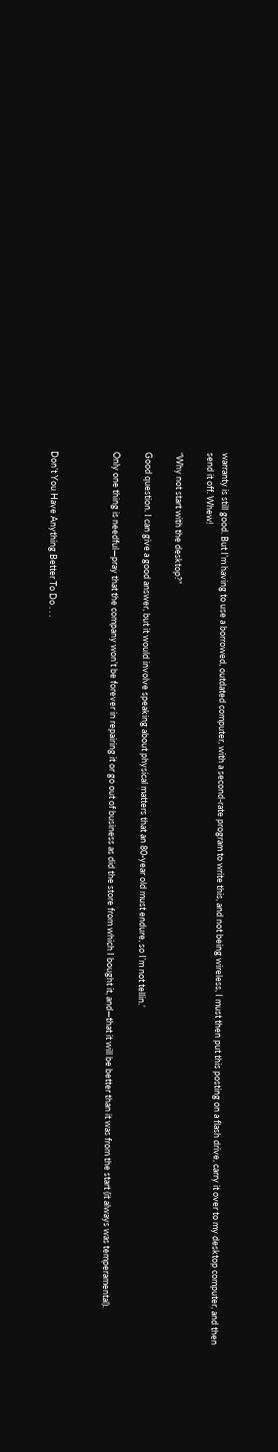warranty is still good. But I’m having to use a borrowed, outdated computer, with a second-rate program to write this, and not being wireless, I must then put this posting on a flash drive, carry it over to my desktop computer, and then send it off. Whew!

“Why not start with the desktop?”

Good question. I can give a good answer, but it would involve speaking about physical matters that an 80-year old must endure, so I’m not tellin.’

Only one thing is needful—pray that the company won’t be forever in repairing it or go out of business as did the store from which I bought it, and—that it will be better than it was from the start (it always was temperamental).



Don’t You Have Anything Better To Do . . .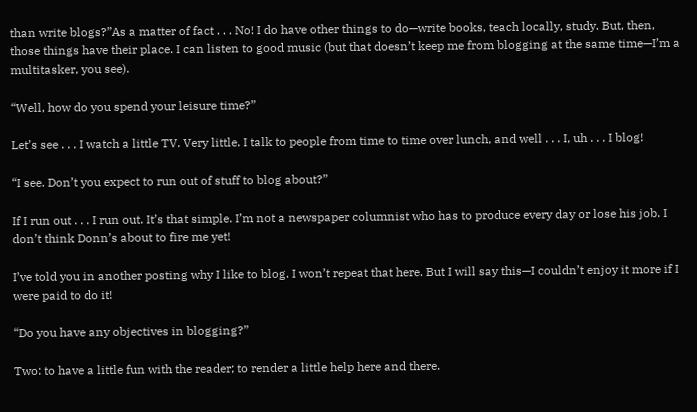than write blogs?”As a matter of fact . . . No! I do have other things to do—write books, teach locally, study. But, then, those things have their place. I can listen to good music (but that doesn’t keep me from blogging at the same time—I’m a multitasker, you see).

“Well, how do you spend your leisure time?”

Let’s see . . . I watch a little TV. Very little. I talk to people from time to time over lunch, and well . . . I, uh . . . I blog!

“I see. Don’t you expect to run out of stuff to blog about?”

If I run out . . . I run out. It’s that simple. I’m not a newspaper columnist who has to produce every day or lose his job. I don’t think Donn’s about to fire me yet!

I’ve told you in another posting why I like to blog. I won’t repeat that here. But I will say this—I couldn’t enjoy it more if I were paid to do it!

“Do you have any objectives in blogging?”

Two: to have a little fun with the reader; to render a little help here and there.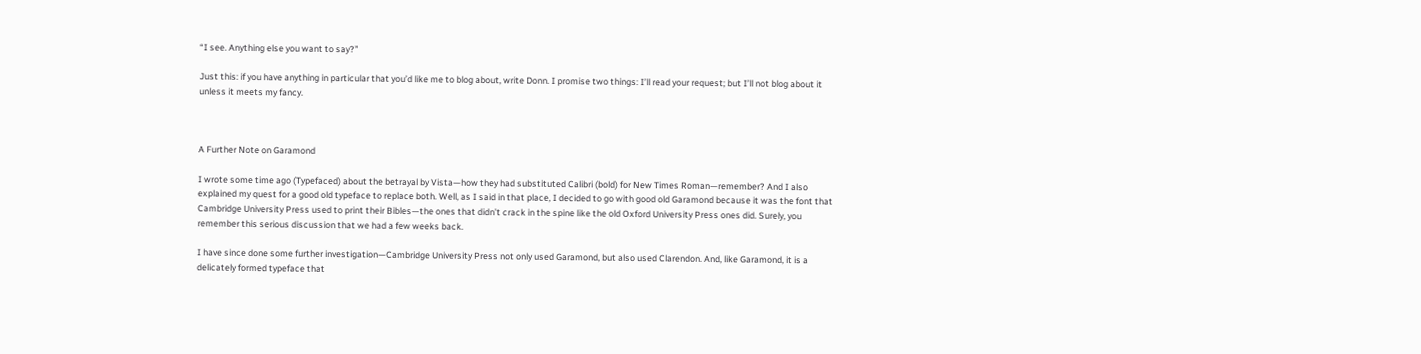“I see. Anything else you want to say?”

Just this: if you have anything in particular that you’d like me to blog about, write Donn. I promise two things: I’ll read your request; but I’ll not blog about it unless it meets my fancy.



A Further Note on Garamond

I wrote some time ago (Typefaced) about the betrayal by Vista—how they had substituted Calibri (bold) for New Times Roman—remember? And I also explained my quest for a good old typeface to replace both. Well, as I said in that place, I decided to go with good old Garamond because it was the font that Cambridge University Press used to print their Bibles—the ones that didn’t crack in the spine like the old Oxford University Press ones did. Surely, you remember this serious discussion that we had a few weeks back.

I have since done some further investigation—Cambridge University Press not only used Garamond, but also used Clarendon. And, like Garamond, it is a delicately formed typeface that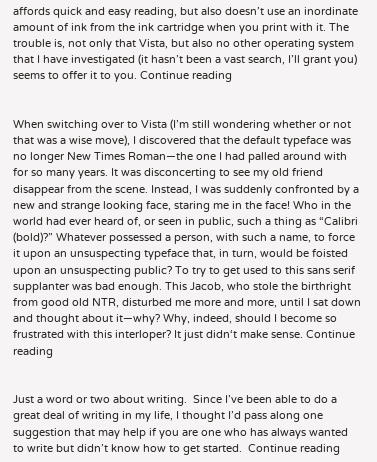affords quick and easy reading, but also doesn’t use an inordinate amount of ink from the ink cartridge when you print with it. The trouble is, not only that Vista, but also no other operating system that I have investigated (it hasn’t been a vast search, I’ll grant you) seems to offer it to you. Continue reading


When switching over to Vista (I’m still wondering whether or not that was a wise move), I discovered that the default typeface was no longer New Times Roman—the one I had palled around with for so many years. It was disconcerting to see my old friend disappear from the scene. Instead, I was suddenly confronted by a new and strange looking face, staring me in the face! Who in the world had ever heard of, or seen in public, such a thing as “Calibri (bold)?” Whatever possessed a person, with such a name, to force it upon an unsuspecting typeface that, in turn, would be foisted upon an unsuspecting public? To try to get used to this sans serif supplanter was bad enough. This Jacob, who stole the birthright from good old NTR, disturbed me more and more, until I sat down and thought about it—why? Why, indeed, should I become so frustrated with this interloper? It just didn‘t make sense. Continue reading


Just a word or two about writing.  Since I’ve been able to do a great deal of writing in my life, I thought I’d pass along one suggestion that may help if you are one who has always wanted to write but didn’t know how to get started.  Continue reading